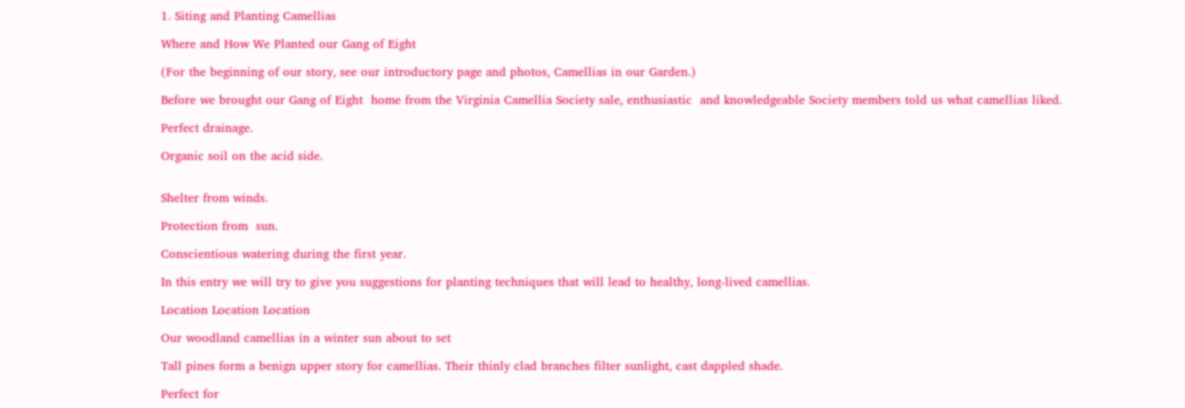1. Siting and Planting Camellias

Where and How We Planted our Gang of Eight

(For the beginning of our story, see our introductory page and photos, Camellias in our Garden.)

Before we brought our Gang of Eight  home from the Virginia Camellia Society sale, enthusiastic  and knowledgeable Society members told us what camellias liked.

Perfect drainage.

Organic soil on the acid side.


Shelter from winds.

Protection from  sun.

Conscientious watering during the first year.

In this entry we will try to give you suggestions for planting techniques that will lead to healthy, long-lived camellias.

Location Location Location

Our woodland camellias in a winter sun about to set

Tall pines form a benign upper story for camellias. Their thinly clad branches filter sunlight, cast dappled shade.

Perfect for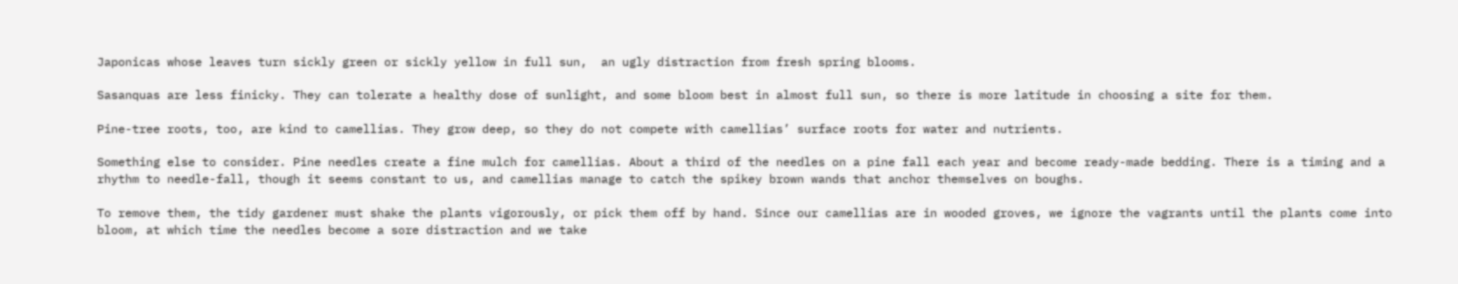Japonicas whose leaves turn sickly green or sickly yellow in full sun,  an ugly distraction from fresh spring blooms.

Sasanquas are less finicky. They can tolerate a healthy dose of sunlight, and some bloom best in almost full sun, so there is more latitude in choosing a site for them.

Pine-tree roots, too, are kind to camellias. They grow deep, so they do not compete with camellias’ surface roots for water and nutrients.

Something else to consider. Pine needles create a fine mulch for camellias. About a third of the needles on a pine fall each year and become ready-made bedding. There is a timing and a rhythm to needle-fall, though it seems constant to us, and camellias manage to catch the spikey brown wands that anchor themselves on boughs.

To remove them, the tidy gardener must shake the plants vigorously, or pick them off by hand. Since our camellias are in wooded groves, we ignore the vagrants until the plants come into bloom, at which time the needles become a sore distraction and we take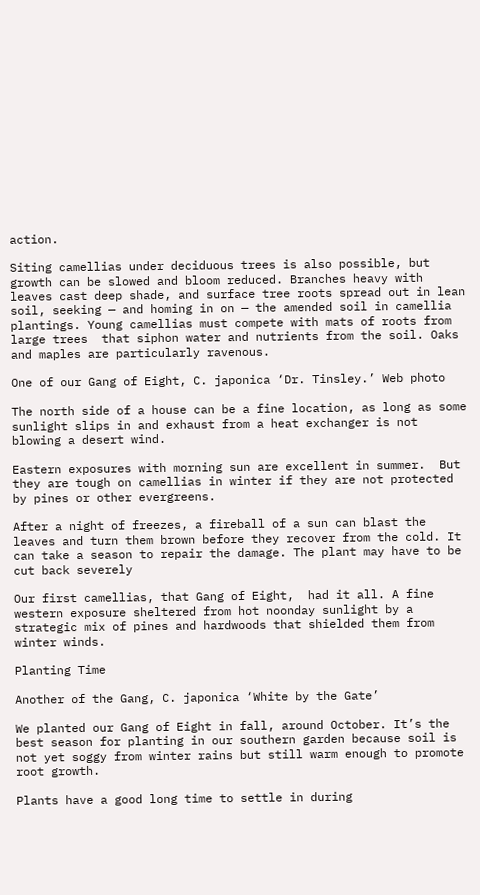action.

Siting camellias under deciduous trees is also possible, but growth can be slowed and bloom reduced. Branches heavy with leaves cast deep shade, and surface tree roots spread out in lean soil, seeking — and homing in on — the amended soil in camellia plantings. Young camellias must compete with mats of roots from large trees  that siphon water and nutrients from the soil. Oaks and maples are particularly ravenous.

One of our Gang of Eight, C. japonica ‘Dr. Tinsley.’ Web photo

The north side of a house can be a fine location, as long as some sunlight slips in and exhaust from a heat exchanger is not blowing a desert wind.

Eastern exposures with morning sun are excellent in summer.  But they are tough on camellias in winter if they are not protected by pines or other evergreens.

After a night of freezes, a fireball of a sun can blast the leaves and turn them brown before they recover from the cold. It can take a season to repair the damage. The plant may have to be cut back severely

Our first camellias, that Gang of Eight,  had it all. A fine western exposure sheltered from hot noonday sunlight by a strategic mix of pines and hardwoods that shielded them from winter winds.

Planting Time

Another of the Gang, C. japonica ‘White by the Gate’

We planted our Gang of Eight in fall, around October. It’s the best season for planting in our southern garden because soil is not yet soggy from winter rains but still warm enough to promote root growth.

Plants have a good long time to settle in during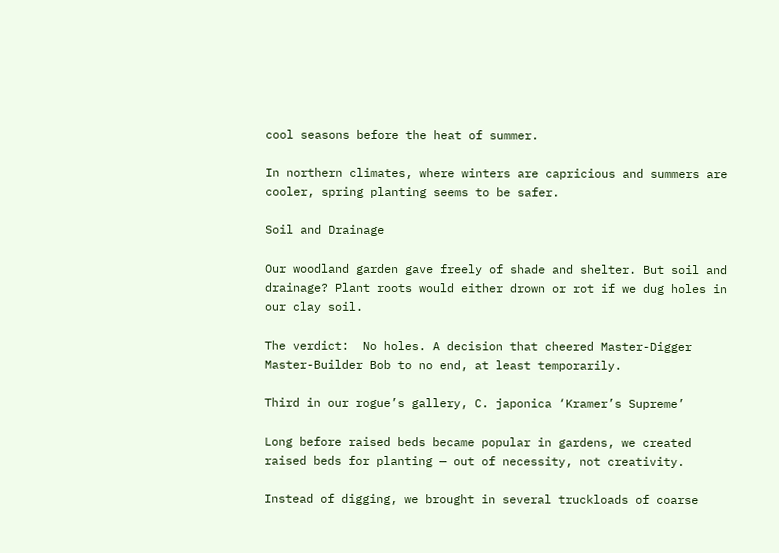cool seasons before the heat of summer.

In northern climates, where winters are capricious and summers are cooler, spring planting seems to be safer.

Soil and Drainage

Our woodland garden gave freely of shade and shelter. But soil and drainage? Plant roots would either drown or rot if we dug holes in our clay soil.

The verdict:  No holes. A decision that cheered Master-Digger Master-Builder Bob to no end, at least temporarily.

Third in our rogue’s gallery, C. japonica ‘Kramer’s Supreme’

Long before raised beds became popular in gardens, we created raised beds for planting — out of necessity, not creativity.

Instead of digging, we brought in several truckloads of coarse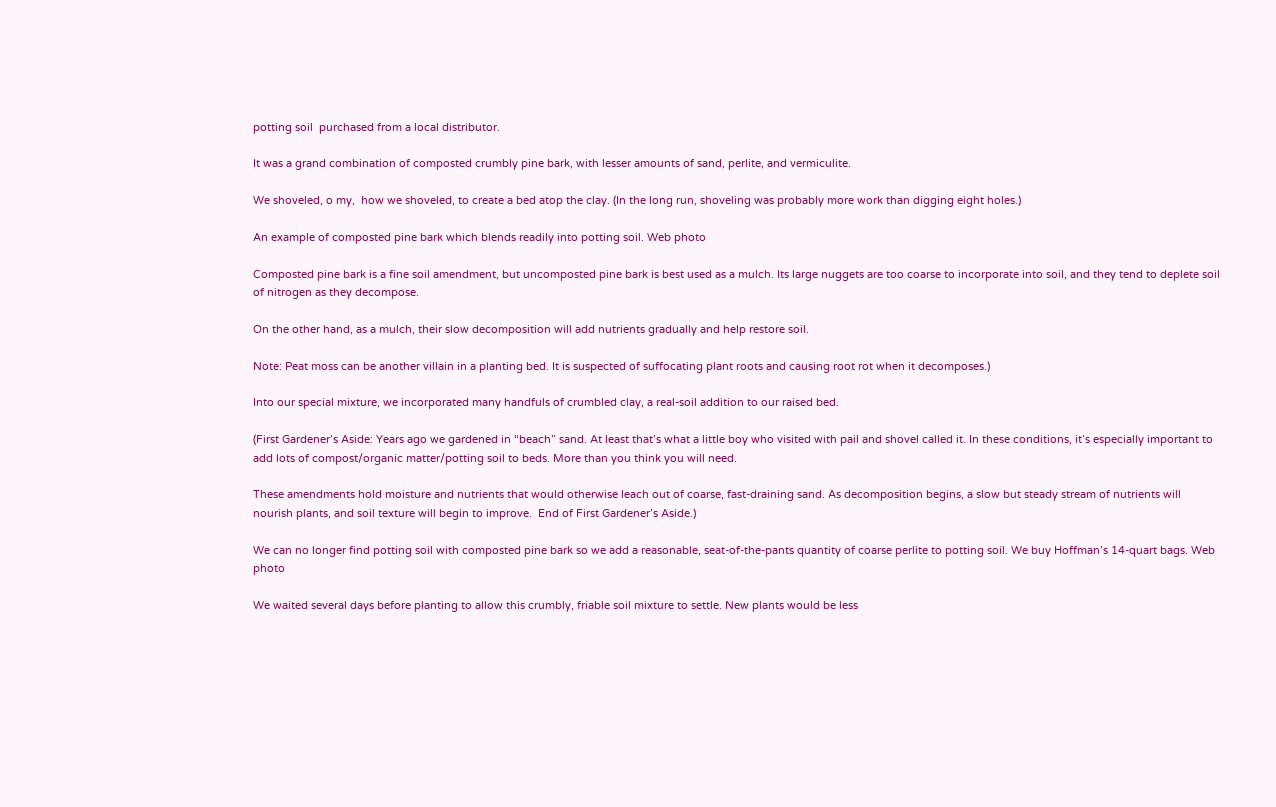potting soil  purchased from a local distributor.

It was a grand combination of composted crumbly pine bark, with lesser amounts of sand, perlite, and vermiculite.

We shoveled, o my,  how we shoveled, to create a bed atop the clay. (In the long run, shoveling was probably more work than digging eight holes.)

An example of composted pine bark which blends readily into potting soil. Web photo

Composted pine bark is a fine soil amendment, but uncomposted pine bark is best used as a mulch. Its large nuggets are too coarse to incorporate into soil, and they tend to deplete soil of nitrogen as they decompose.

On the other hand, as a mulch, their slow decomposition will add nutrients gradually and help restore soil.

Note: Peat moss can be another villain in a planting bed. It is suspected of suffocating plant roots and causing root rot when it decomposes.)

Into our special mixture, we incorporated many handfuls of crumbled clay, a real-soil addition to our raised bed.

(First Gardener’s Aside: Years ago we gardened in “beach” sand. At least that’s what a little boy who visited with pail and shovel called it. In these conditions, it’s especially important to add lots of compost/organic matter/potting soil to beds. More than you think you will need.

These amendments hold moisture and nutrients that would otherwise leach out of coarse, fast-draining sand. As decomposition begins, a slow but steady stream of nutrients will nourish plants, and soil texture will begin to improve.  End of First Gardener’s Aside.)

We can no longer find potting soil with composted pine bark so we add a reasonable, seat-of-the-pants quantity of coarse perlite to potting soil. We buy Hoffman’s 14-quart bags. Web photo

We waited several days before planting to allow this crumbly, friable soil mixture to settle. New plants would be less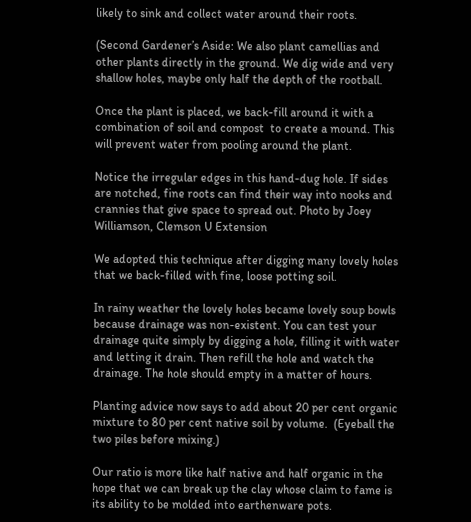likely to sink and collect water around their roots.

(Second Gardener’s Aside: We also plant camellias and other plants directly in the ground. We dig wide and very shallow holes, maybe only half the depth of the rootball.

Once the plant is placed, we back-fill around it with a combination of soil and compost  to create a mound. This will prevent water from pooling around the plant.

Notice the irregular edges in this hand-dug hole. If sides are notched, fine roots can find their way into nooks and crannies that give space to spread out. Photo by Joey Williamson, Clemson U Extension

We adopted this technique after digging many lovely holes that we back-filled with fine, loose potting soil.

In rainy weather the lovely holes became lovely soup bowls because drainage was non-existent. You can test your drainage quite simply by digging a hole, filling it with water and letting it drain. Then refill the hole and watch the drainage. The hole should empty in a matter of hours.

Planting advice now says to add about 20 per cent organic mixture to 80 per cent native soil by volume.  (Eyeball the two piles before mixing.)

Our ratio is more like half native and half organic in the hope that we can break up the clay whose claim to fame is its ability to be molded into earthenware pots.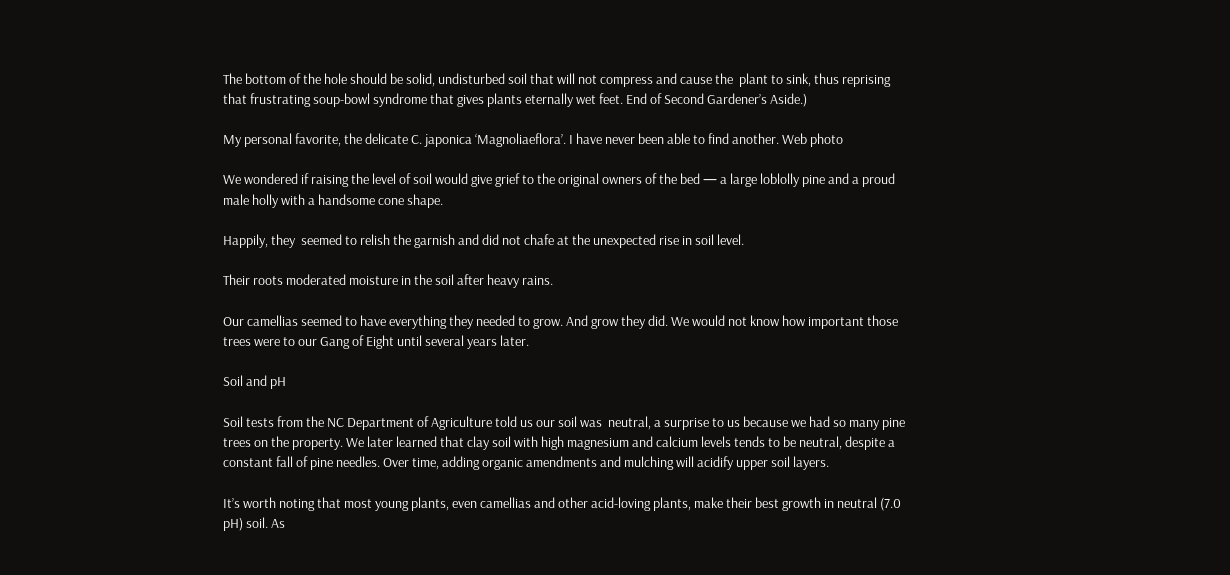The bottom of the hole should be solid, undisturbed soil that will not compress and cause the  plant to sink, thus reprising that frustrating soup-bowl syndrome that gives plants eternally wet feet. End of Second Gardener’s Aside.)

My personal favorite, the delicate C. japonica ‘Magnoliaeflora’. I have never been able to find another. Web photo

We wondered if raising the level of soil would give grief to the original owners of the bed — a large loblolly pine and a proud male holly with a handsome cone shape.

Happily, they  seemed to relish the garnish and did not chafe at the unexpected rise in soil level.

Their roots moderated moisture in the soil after heavy rains.

Our camellias seemed to have everything they needed to grow. And grow they did. We would not know how important those trees were to our Gang of Eight until several years later.

Soil and pH

Soil tests from the NC Department of Agriculture told us our soil was  neutral, a surprise to us because we had so many pine trees on the property. We later learned that clay soil with high magnesium and calcium levels tends to be neutral, despite a constant fall of pine needles. Over time, adding organic amendments and mulching will acidify upper soil layers.

It’s worth noting that most young plants, even camellias and other acid-loving plants, make their best growth in neutral (7.0 pH) soil. As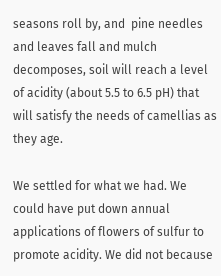seasons roll by, and  pine needles and leaves fall and mulch decomposes, soil will reach a level of acidity (about 5.5 to 6.5 pH) that will satisfy the needs of camellias as they age.

We settled for what we had. We could have put down annual applications of flowers of sulfur to promote acidity. We did not because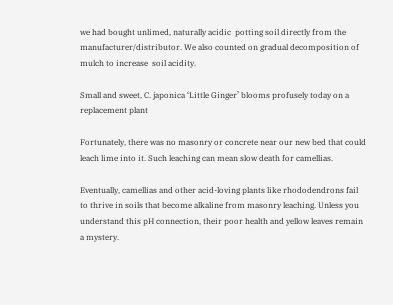we had bought unlimed, naturally acidic  potting soil directly from the manufacturer/distributor. We also counted on gradual decomposition of mulch to increase  soil acidity.

Small and sweet, C. japonica ‘Little Ginger’ blooms profusely today on a replacement plant

Fortunately, there was no masonry or concrete near our new bed that could leach lime into it. Such leaching can mean slow death for camellias.

Eventually, camellias and other acid-loving plants like rhododendrons fail to thrive in soils that become alkaline from masonry leaching. Unless you understand this pH connection, their poor health and yellow leaves remain a mystery.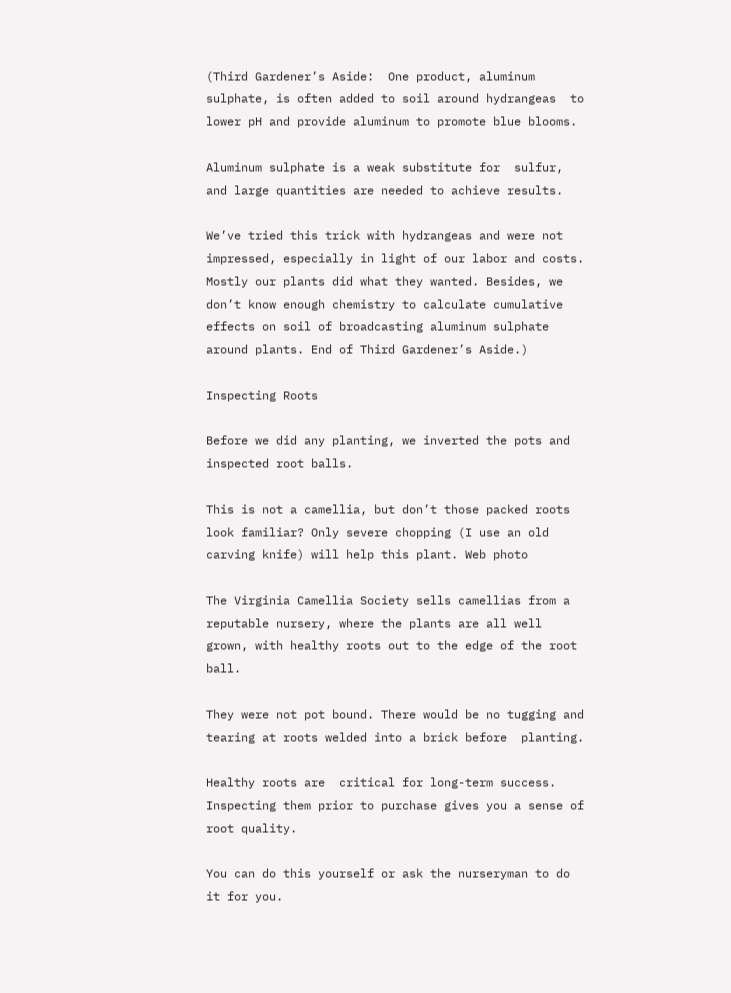(Third Gardener’s Aside:  One product, aluminum sulphate, is often added to soil around hydrangeas  to lower pH and provide aluminum to promote blue blooms.

Aluminum sulphate is a weak substitute for  sulfur, and large quantities are needed to achieve results.

We’ve tried this trick with hydrangeas and were not impressed, especially in light of our labor and costs. Mostly our plants did what they wanted. Besides, we don’t know enough chemistry to calculate cumulative effects on soil of broadcasting aluminum sulphate around plants. End of Third Gardener’s Aside.)

Inspecting Roots

Before we did any planting, we inverted the pots and inspected root balls.

This is not a camellia, but don’t those packed roots look familiar? Only severe chopping (I use an old carving knife) will help this plant. Web photo

The Virginia Camellia Society sells camellias from a reputable nursery, where the plants are all well grown, with healthy roots out to the edge of the root ball.

They were not pot bound. There would be no tugging and tearing at roots welded into a brick before  planting.

Healthy roots are  critical for long-term success. Inspecting them prior to purchase gives you a sense of root quality.

You can do this yourself or ask the nurseryman to do it for you.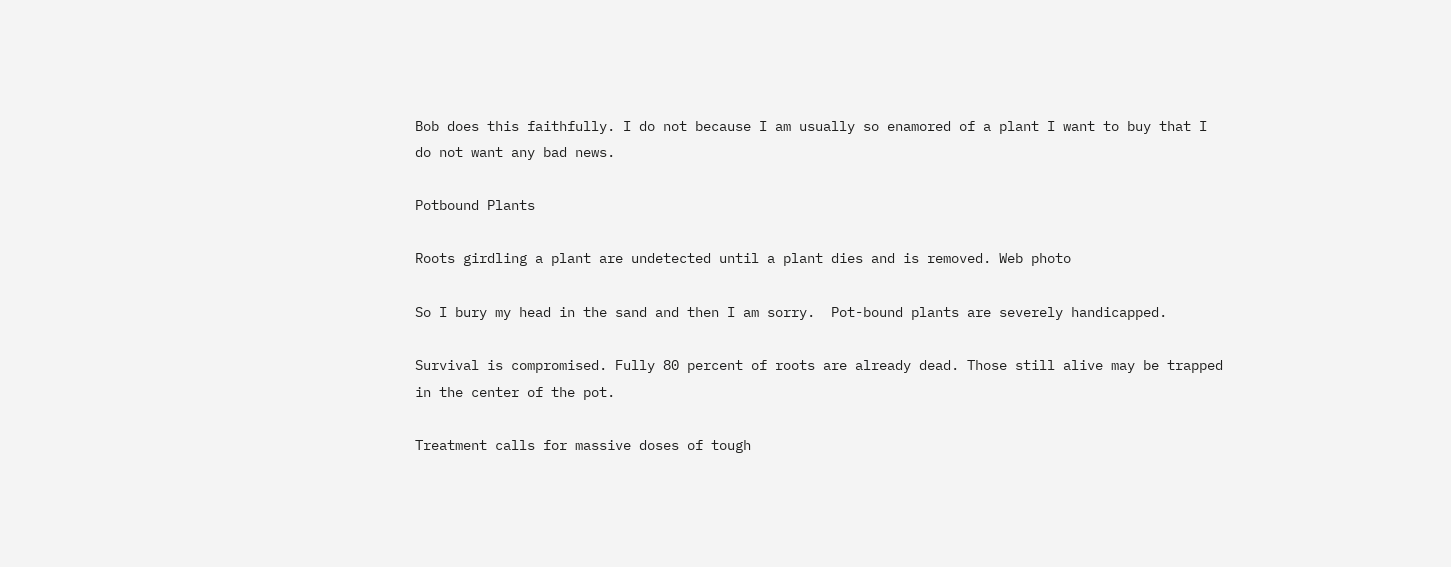Bob does this faithfully. I do not because I am usually so enamored of a plant I want to buy that I do not want any bad news.

Potbound Plants

Roots girdling a plant are undetected until a plant dies and is removed. Web photo

So I bury my head in the sand and then I am sorry.  Pot-bound plants are severely handicapped.

Survival is compromised. Fully 80 percent of roots are already dead. Those still alive may be trapped in the center of the pot.

Treatment calls for massive doses of tough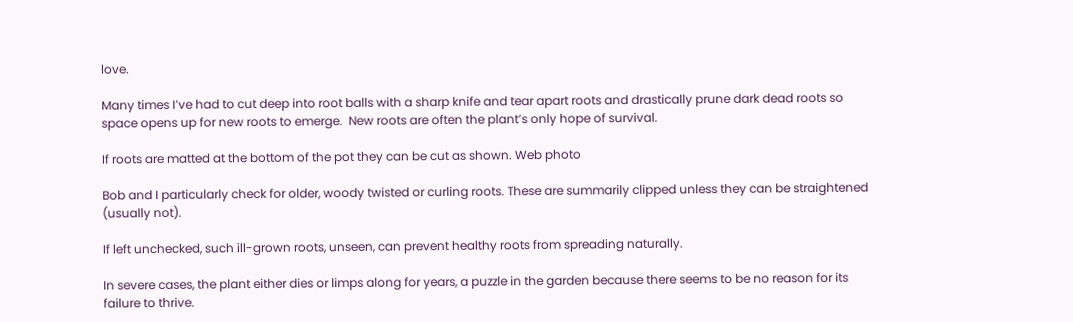love.

Many times I’ve had to cut deep into root balls with a sharp knife and tear apart roots and drastically prune dark dead roots so space opens up for new roots to emerge.  New roots are often the plant’s only hope of survival.

If roots are matted at the bottom of the pot they can be cut as shown. Web photo

Bob and I particularly check for older, woody twisted or curling roots. These are summarily clipped unless they can be straightened (usually not).

If left unchecked, such ill-grown roots, unseen, can prevent healthy roots from spreading naturally.

In severe cases, the plant either dies or limps along for years, a puzzle in the garden because there seems to be no reason for its failure to thrive.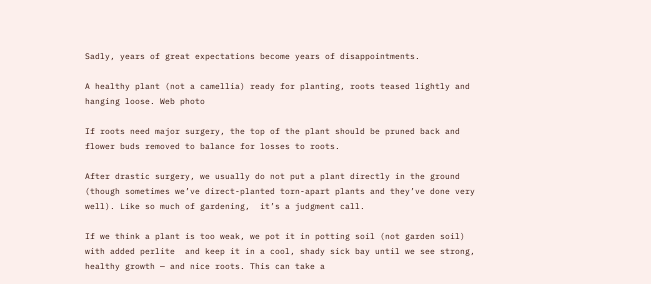Sadly, years of great expectations become years of disappointments.

A healthy plant (not a camellia) ready for planting, roots teased lightly and hanging loose. Web photo

If roots need major surgery, the top of the plant should be pruned back and flower buds removed to balance for losses to roots.

After drastic surgery, we usually do not put a plant directly in the ground (though sometimes we’ve direct-planted torn-apart plants and they’ve done very well). Like so much of gardening,  it’s a judgment call.

If we think a plant is too weak, we pot it in potting soil (not garden soil) with added perlite  and keep it in a cool, shady sick bay until we see strong, healthy growth — and nice roots. This can take a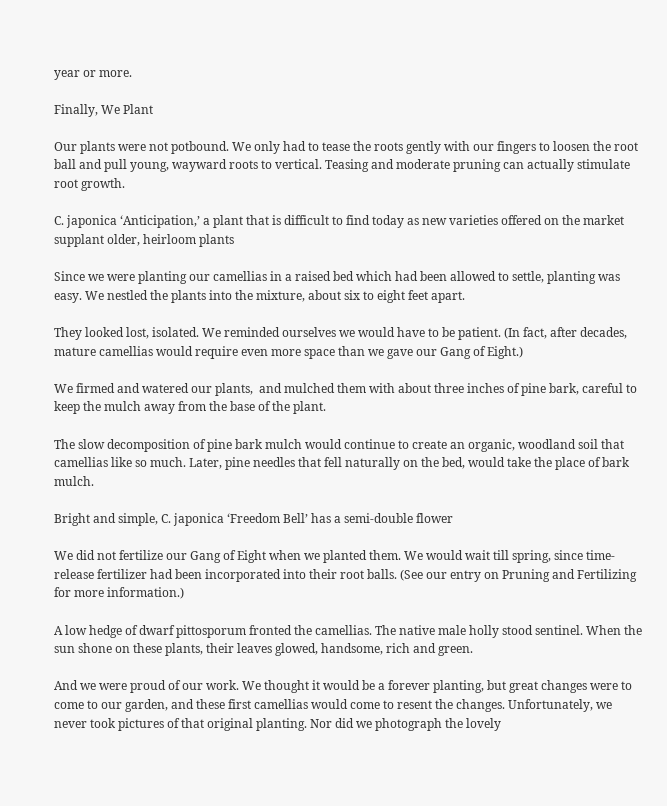year or more.

Finally, We Plant

Our plants were not potbound. We only had to tease the roots gently with our fingers to loosen the root ball and pull young, wayward roots to vertical. Teasing and moderate pruning can actually stimulate root growth.

C. japonica ‘Anticipation,’ a plant that is difficult to find today as new varieties offered on the market supplant older, heirloom plants

Since we were planting our camellias in a raised bed which had been allowed to settle, planting was easy. We nestled the plants into the mixture, about six to eight feet apart.

They looked lost, isolated. We reminded ourselves we would have to be patient. (In fact, after decades, mature camellias would require even more space than we gave our Gang of Eight.)

We firmed and watered our plants,  and mulched them with about three inches of pine bark, careful to keep the mulch away from the base of the plant.

The slow decomposition of pine bark mulch would continue to create an organic, woodland soil that camellias like so much. Later, pine needles that fell naturally on the bed, would take the place of bark mulch.

Bright and simple, C. japonica ‘Freedom Bell’ has a semi-double flower

We did not fertilize our Gang of Eight when we planted them. We would wait till spring, since time-release fertilizer had been incorporated into their root balls. (See our entry on Pruning and Fertilizing for more information.)

A low hedge of dwarf pittosporum fronted the camellias. The native male holly stood sentinel. When the sun shone on these plants, their leaves glowed, handsome, rich and green.

And we were proud of our work. We thought it would be a forever planting, but great changes were to come to our garden, and these first camellias would come to resent the changes. Unfortunately, we never took pictures of that original planting. Nor did we photograph the lovely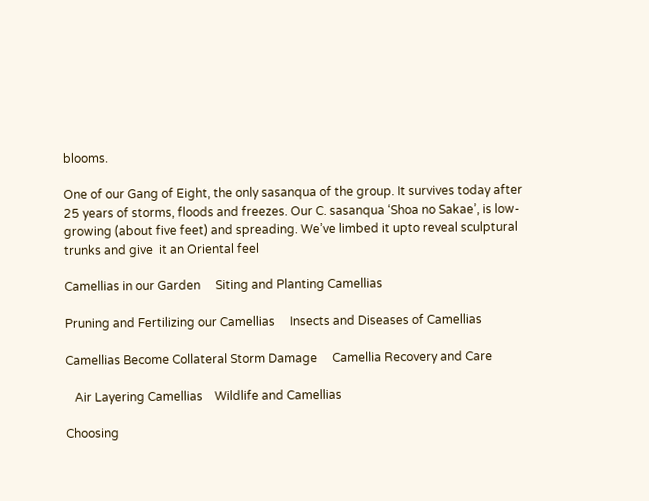blooms.

One of our Gang of Eight, the only sasanqua of the group. It survives today after 25 years of storms, floods and freezes. Our C. sasanqua ‘Shoa no Sakae’, is low-growing (about five feet) and spreading. We’ve limbed it upto reveal sculptural trunks and give  it an Oriental feel

Camellias in our Garden     Siting and Planting Camellias

Pruning and Fertilizing our Camellias     Insects and Diseases of Camellias

Camellias Become Collateral Storm Damage     Camellia Recovery and Care

   Air Layering Camellias    Wildlife and Camellias

Choosing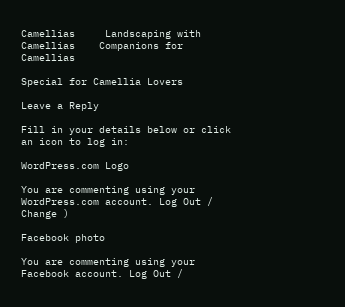Camellias     Landscaping with Camellias    Companions for Camellias

Special for Camellia Lovers

Leave a Reply

Fill in your details below or click an icon to log in:

WordPress.com Logo

You are commenting using your WordPress.com account. Log Out /  Change )

Facebook photo

You are commenting using your Facebook account. Log Out /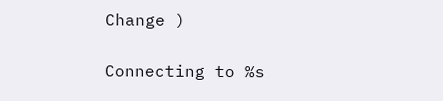Change )

Connecting to %s